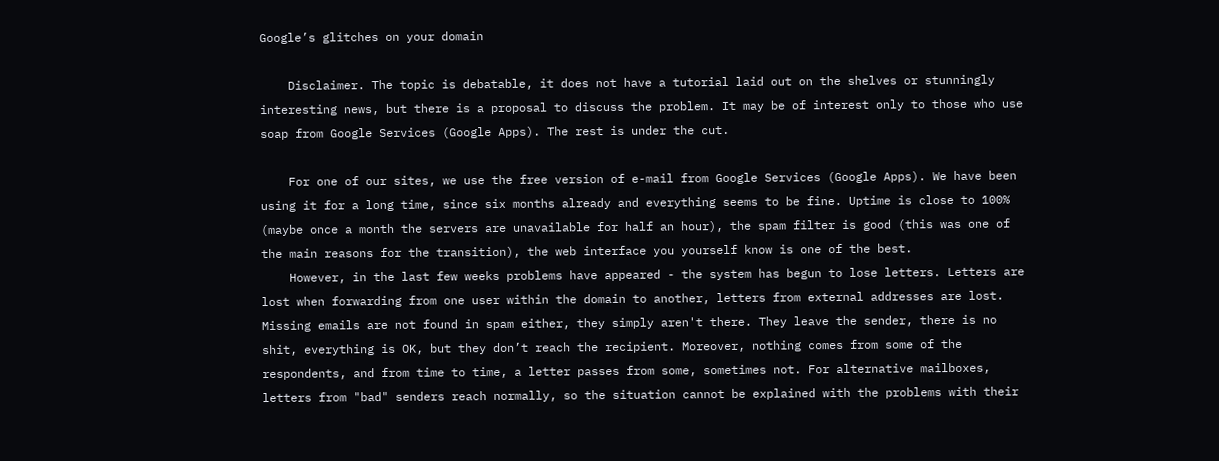Google’s glitches on your domain

    Disclaimer. The topic is debatable, it does not have a tutorial laid out on the shelves or stunningly interesting news, but there is a proposal to discuss the problem. It may be of interest only to those who use soap from Google Services (Google Apps). The rest is under the cut.

    For one of our sites, we use the free version of e-mail from Google Services (Google Apps). We have been using it for a long time, since six months already and everything seems to be fine. Uptime is close to 100% (maybe once a month the servers are unavailable for half an hour), the spam filter is good (this was one of the main reasons for the transition), the web interface you yourself know is one of the best.
    However, in the last few weeks problems have appeared - the system has begun to lose letters. Letters are lost when forwarding from one user within the domain to another, letters from external addresses are lost. Missing emails are not found in spam either, they simply aren't there. They leave the sender, there is no shit, everything is OK, but they don’t reach the recipient. Moreover, nothing comes from some of the respondents, and from time to time, a letter passes from some, sometimes not. For alternative mailboxes, letters from "bad" senders reach normally, so the situation cannot be explained with the problems with their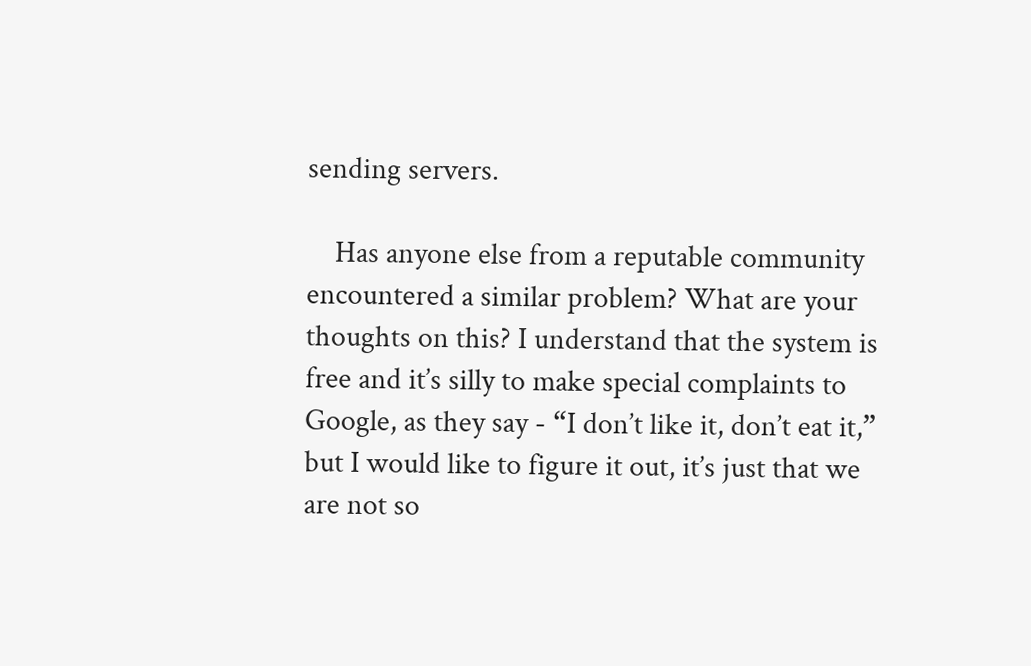sending servers.

    Has anyone else from a reputable community encountered a similar problem? What are your thoughts on this? I understand that the system is free and it’s silly to make special complaints to Google, as they say - “I don’t like it, don’t eat it,” but I would like to figure it out, it’s just that we are not so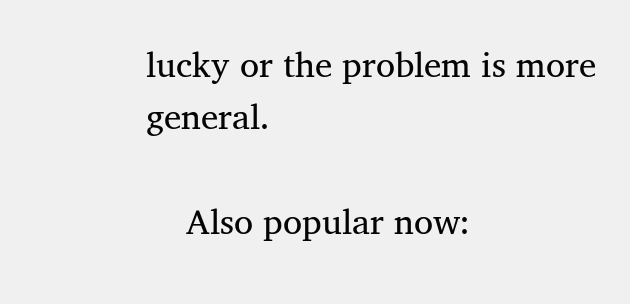lucky or the problem is more general.

    Also popular now: